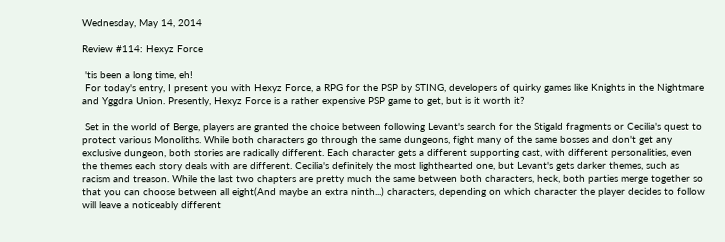Wednesday, May 14, 2014

Review #114: Hexyz Force

 'tis been a long time, eh!
 For today's entry, I present you with Hexyz Force, a RPG for the PSP by STING, developers of quirky games like Knights in the Nightmare and Yggdra Union. Presently, Hexyz Force is a rather expensive PSP game to get, but is it worth it?

 Set in the world of Berge, players are granted the choice between following Levant's search for the Stigald fragments or Cecilia's quest to protect various Monoliths. While both characters go through the same dungeons, fight many of the same bosses and don't get any exclusive dungeon, both stories are radically different. Each character gets a different supporting cast, with different personalities, even the themes each story deals with are different. Cecilia's definitely the most lighthearted one, but Levant's gets darker themes, such as racism and treason. While the last two chapters are pretty much the same between both characters, heck, both parties merge together so that you can choose between all eight(And maybe an extra ninth...) characters, depending on which character the player decides to follow will leave a noticeably different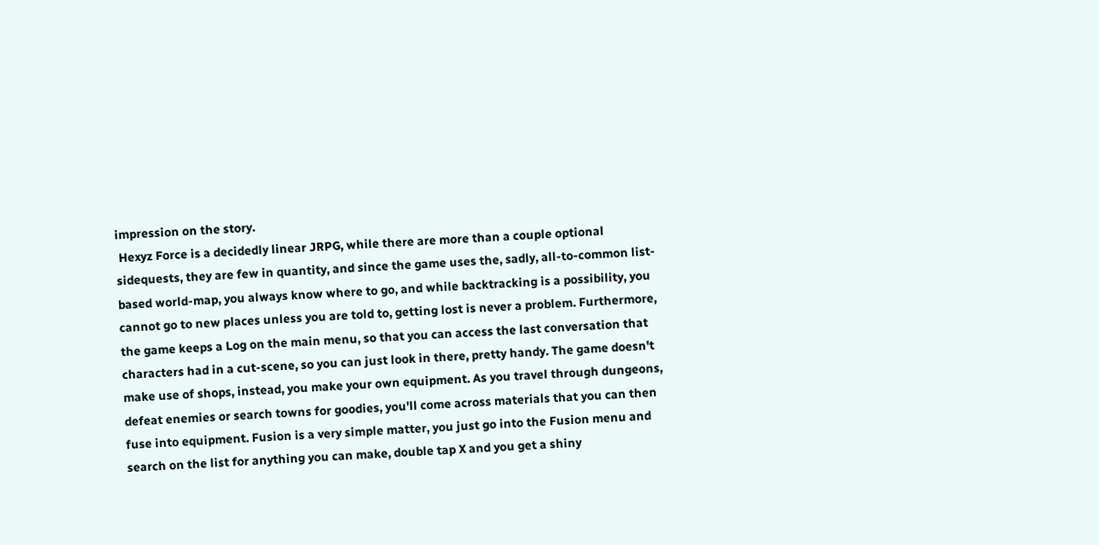impression on the story.
 Hexyz Force is a decidedly linear JRPG, while there are more than a couple optional sidequests, they are few in quantity, and since the game uses the, sadly, all-to-common list-based world-map, you always know where to go, and while backtracking is a possibility, you cannot go to new places unless you are told to, getting lost is never a problem. Furthermore, the game keeps a Log on the main menu, so that you can access the last conversation that characters had in a cut-scene, so you can just look in there, pretty handy. The game doesn't make use of shops, instead, you make your own equipment. As you travel through dungeons, defeat enemies or search towns for goodies, you'll come across materials that you can then fuse into equipment. Fusion is a very simple matter, you just go into the Fusion menu and search on the list for anything you can make, double tap X and you get a shiny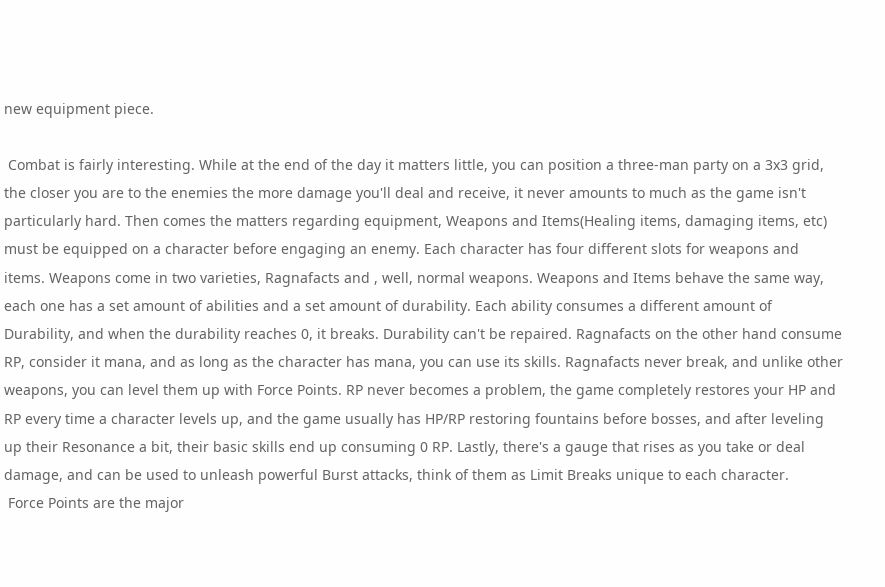new equipment piece.

 Combat is fairly interesting. While at the end of the day it matters little, you can position a three-man party on a 3x3 grid, the closer you are to the enemies the more damage you'll deal and receive, it never amounts to much as the game isn't particularly hard. Then comes the matters regarding equipment, Weapons and Items(Healing items, damaging items, etc) must be equipped on a character before engaging an enemy. Each character has four different slots for weapons and items. Weapons come in two varieties, Ragnafacts and , well, normal weapons. Weapons and Items behave the same way, each one has a set amount of abilities and a set amount of durability. Each ability consumes a different amount of Durability, and when the durability reaches 0, it breaks. Durability can't be repaired. Ragnafacts on the other hand consume RP, consider it mana, and as long as the character has mana, you can use its skills. Ragnafacts never break, and unlike other weapons, you can level them up with Force Points. RP never becomes a problem, the game completely restores your HP and RP every time a character levels up, and the game usually has HP/RP restoring fountains before bosses, and after leveling up their Resonance a bit, their basic skills end up consuming 0 RP. Lastly, there's a gauge that rises as you take or deal damage, and can be used to unleash powerful Burst attacks, think of them as Limit Breaks unique to each character.
 Force Points are the major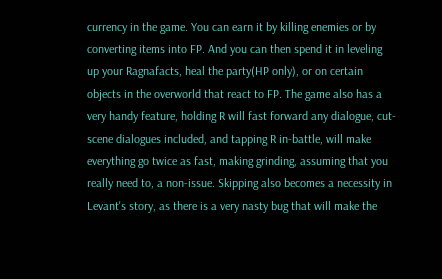currency in the game. You can earn it by killing enemies or by converting items into FP. And you can then spend it in leveling up your Ragnafacts, heal the party(HP only), or on certain objects in the overworld that react to FP. The game also has a very handy feature, holding R will fast forward any dialogue, cut-scene dialogues included, and tapping R in-battle, will make everything go twice as fast, making grinding, assuming that you really need to, a non-issue. Skipping also becomes a necessity in Levant's story, as there is a very nasty bug that will make the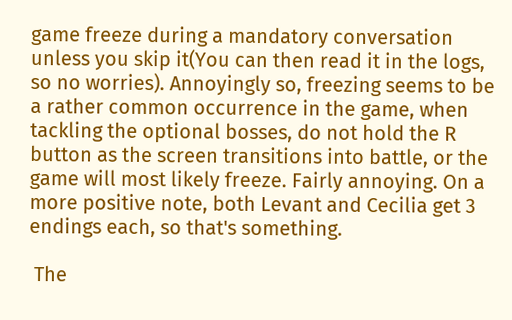game freeze during a mandatory conversation unless you skip it(You can then read it in the logs, so no worries). Annoyingly so, freezing seems to be a rather common occurrence in the game, when tackling the optional bosses, do not hold the R button as the screen transitions into battle, or the game will most likely freeze. Fairly annoying. On a more positive note, both Levant and Cecilia get 3 endings each, so that's something.

 The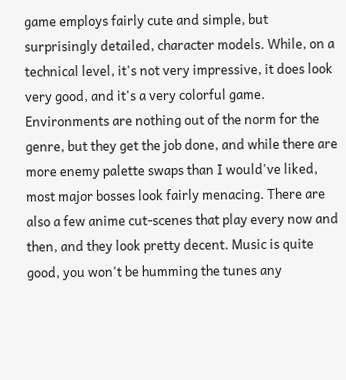game employs fairly cute and simple, but surprisingly detailed, character models. While, on a technical level, it's not very impressive, it does look very good, and it's a very colorful game. Environments are nothing out of the norm for the genre, but they get the job done, and while there are more enemy palette swaps than I would've liked, most major bosses look fairly menacing. There are also a few anime cut-scenes that play every now and then, and they look pretty decent. Music is quite good, you won't be humming the tunes any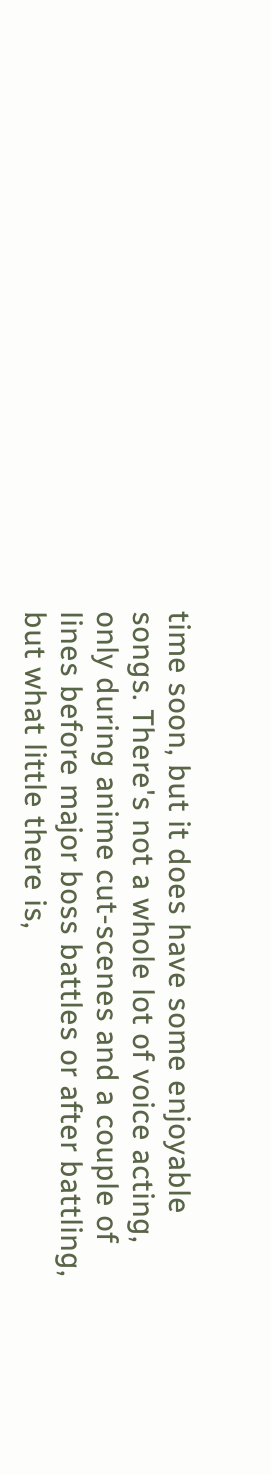time soon, but it does have some enjoyable songs. There's not a whole lot of voice acting, only during anime cut-scenes and a couple of lines before major boss battles or after battling, but what little there is,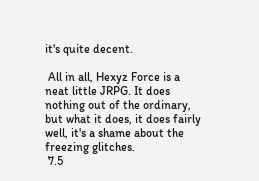it's quite decent.

 All in all, Hexyz Force is a neat little JRPG. It does nothing out of the ordinary, but what it does, it does fairly well, it's a shame about the freezing glitches.
 7.5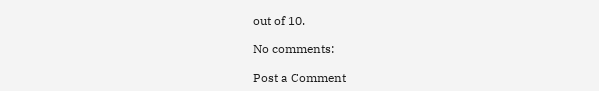out of 10.

No comments:

Post a Comment